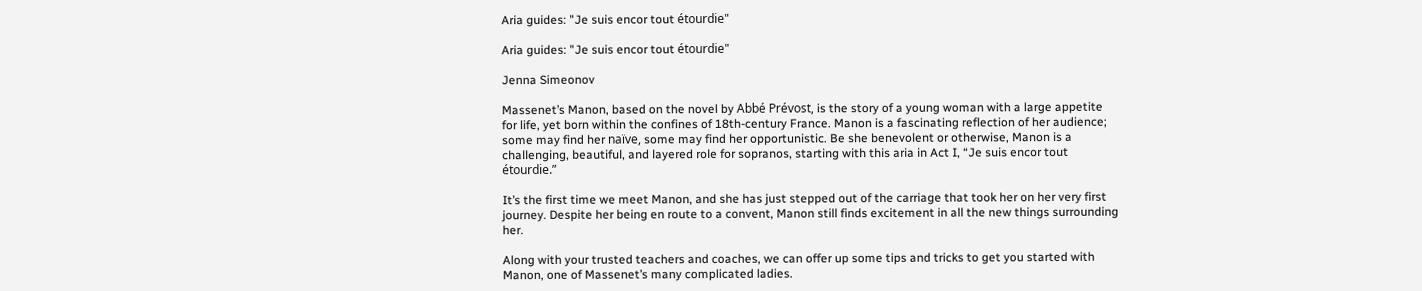Aria guides: "Je suis encor tout étourdie"

Aria guides: "Je suis encor tout étourdie"

Jenna Simeonov

Massenet’s Manon, based on the novel by Abbé Prévost, is the story of a young woman with a large appetite for life, yet born within the confines of 18th-century France. Manon is a fascinating reflection of her audience; some may find her naïve, some may find her opportunistic. Be she benevolent or otherwise, Manon is a challenging, beautiful, and layered role for sopranos, starting with this aria in Act I, “Je suis encor tout étourdie.”

It’s the first time we meet Manon, and she has just stepped out of the carriage that took her on her very first journey. Despite her being en route to a convent, Manon still finds excitement in all the new things surrounding her.

Along with your trusted teachers and coaches, we can offer up some tips and tricks to get you started with Manon, one of Massenet’s many complicated ladies.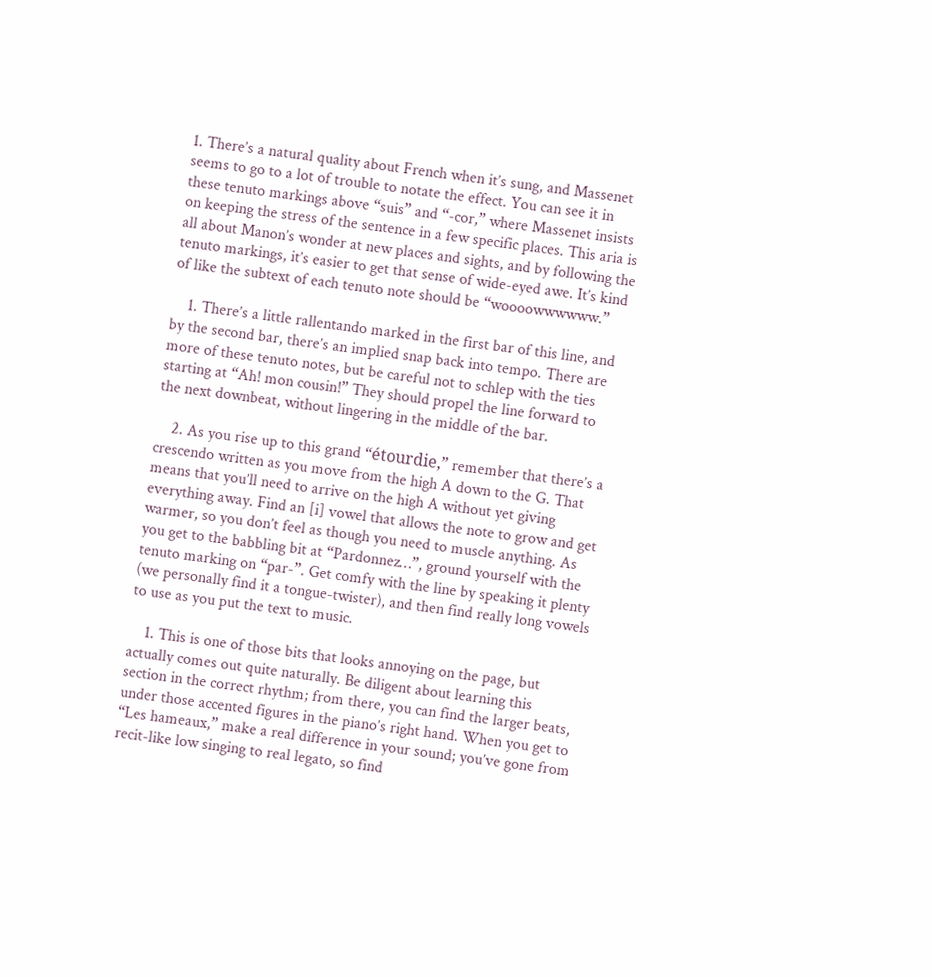1. There’s a natural quality about French when it’s sung, and Massenet seems to go to a lot of trouble to notate the effect. You can see it in these tenuto markings above “suis” and “-cor,” where Massenet insists on keeping the stress of the sentence in a few specific places. This aria is all about Manon’s wonder at new places and sights, and by following the tenuto markings, it’s easier to get that sense of wide-eyed awe. It’s kind of like the subtext of each tenuto note should be “woooowwwwww.”

    1. There’s a little rallentando marked in the first bar of this line, and by the second bar, there’s an implied snap back into tempo. There are more of these tenuto notes, but be careful not to schlep with the ties starting at “Ah! mon cousin!” They should propel the line forward to the next downbeat, without lingering in the middle of the bar.

    2. As you rise up to this grand “étourdie,” remember that there’s a crescendo written as you move from the high A down to the G. That means that you’ll need to arrive on the high A without yet giving everything away. Find an [i] vowel that allows the note to grow and get warmer, so you don’t feel as though you need to muscle anything. As you get to the babbling bit at “Pardonnez…”, ground yourself with the tenuto marking on “par-”. Get comfy with the line by speaking it plenty (we personally find it a tongue-twister), and then find really long vowels to use as you put the text to music.

    1. This is one of those bits that looks annoying on the page, but actually comes out quite naturally. Be diligent about learning this section in the correct rhythm; from there, you can find the larger beats, under those accented figures in the piano’s right hand. When you get to “Les hameaux,” make a real difference in your sound; you’ve gone from recit-like low singing to real legato, so find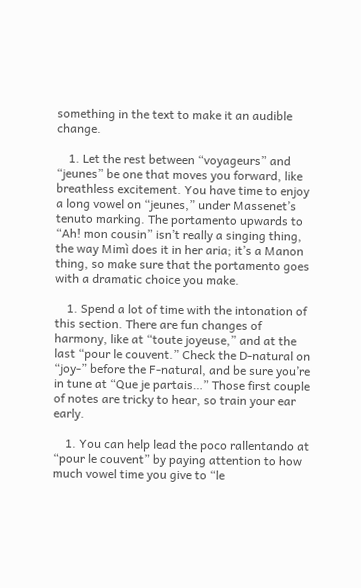something in the text to make it an audible change.

    1. Let the rest between “voyageurs” and “jeunes” be one that moves you forward, like breathless excitement. You have time to enjoy a long vowel on “jeunes,” under Massenet’s tenuto marking. The portamento upwards to “Ah! mon cousin” isn’t really a singing thing, the way Mimì does it in her aria; it’s a Manon thing, so make sure that the portamento goes with a dramatic choice you make.

    1. Spend a lot of time with the intonation of this section. There are fun changes of harmony, like at “toute joyeuse,” and at the last “pour le couvent.” Check the D-natural on “joy-” before the F-natural, and be sure you’re in tune at “Que je partais…” Those first couple of notes are tricky to hear, so train your ear early.

    1. You can help lead the poco rallentando at “pour le couvent” by paying attention to how much vowel time you give to “le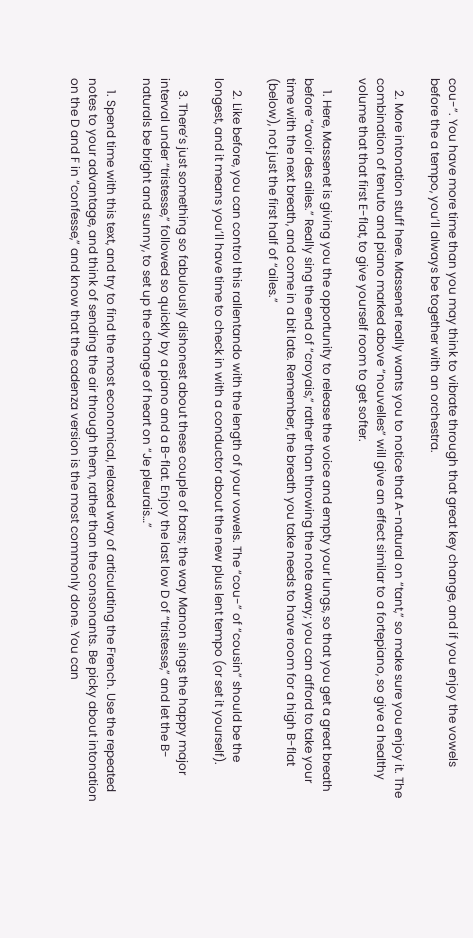cou-”. You have more time than you may think to vibrate through that great key change, and if you enjoy the vowels before the a tempo, you’ll always be together with an orchestra.

    2. More intonation stuff here. Massenet really wants you to notice that A-natural on “tant,” so make sure you enjoy it. The combination of tenuto and piano marked above “nouvelles” will give an effect similar to a fortepiano, so give a healthy volume that that first E-flat, to give yourself room to get softer.

    1. Here, Massenet is giving you the opportunity to release the voice and empty your lungs, so that you get a great breath before “avoir des ailes.” Really sing the end of “croyais,” rather than throwing the note away; you can afford to take your time with the next breath, and come in a bit late. Remember, the breath you take needs to have room for a high B-flat (below), not just the first half of “ailes.”

    2. Like before, you can control this rallentando with the length of your vowels. The “cou-” of “cousin” should be the longest, and it means you’ll have time to check in with a conductor about the new plus lent tempo (or set it yourself).

    3. There’s just something so fabulously dishonest about these couple of bars; the way Manon sings the happy major interval under “tristesse,” followed so quickly by a piano and a B-flat. Enjoy the last low D of “tristesse,” and let the B-naturals be bright and sunny, to set up the change of heart on “Je pleurais…”

    1. Spend time with this text, and try to find the most economical, relaxed way of articulating the French. Use the repeated notes to your advantage, and think of sending the air through them, rather than the consonants. Be picky about intonation on the D and F in “confesse,” and know that the cadenza version is the most commonly done. You can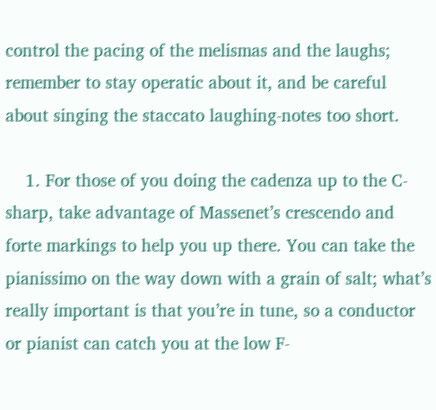control the pacing of the melismas and the laughs; remember to stay operatic about it, and be careful about singing the staccato laughing-notes too short.

    1. For those of you doing the cadenza up to the C-sharp, take advantage of Massenet’s crescendo and forte markings to help you up there. You can take the pianissimo on the way down with a grain of salt; what’s really important is that you’re in tune, so a conductor or pianist can catch you at the low F-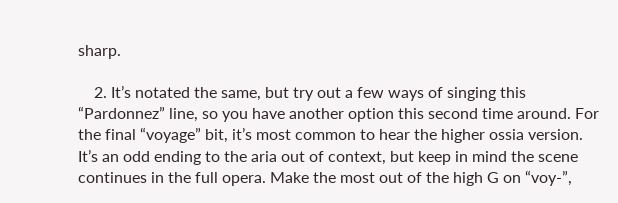sharp.

    2. It’s notated the same, but try out a few ways of singing this “Pardonnez” line, so you have another option this second time around. For the final “voyage” bit, it’s most common to hear the higher ossia version. It’s an odd ending to the aria out of context, but keep in mind the scene continues in the full opera. Make the most out of the high G on “voy-”,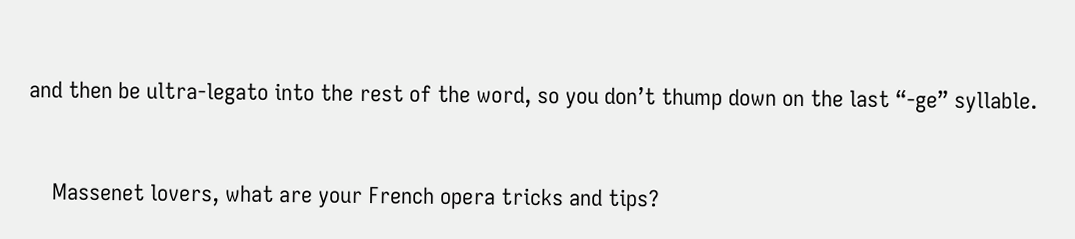and then be ultra-legato into the rest of the word, so you don’t thump down on the last “-ge” syllable.


    Massenet lovers, what are your French opera tricks and tips?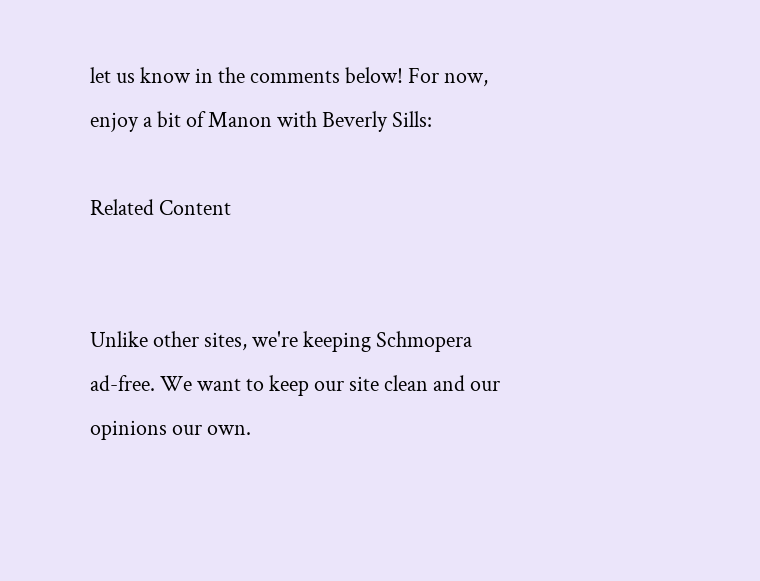let us know in the comments below! For now, enjoy a bit of Manon with Beverly Sills:

Related Content


Unlike other sites, we're keeping Schmopera ad-free. We want to keep our site clean and our opinions our own.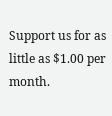Support us for as little as $1.00 per month.